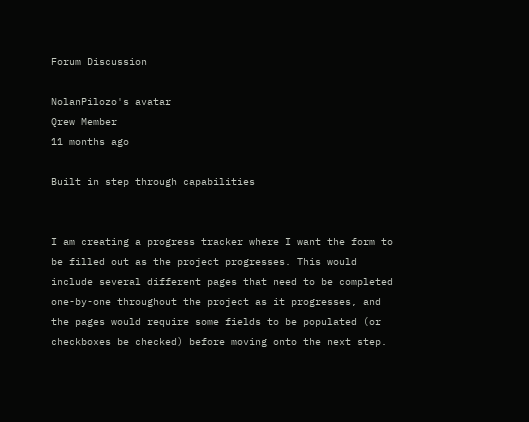Forum Discussion

NolanPilozo's avatar
Qrew Member
11 months ago

Built in step through capabilities


I am creating a progress tracker where I want the form to be filled out as the project progresses. This would include several different pages that need to be completed one-by-one throughout the project as it progresses, and the pages would require some fields to be populated (or checkboxes be checked) before moving onto the next step.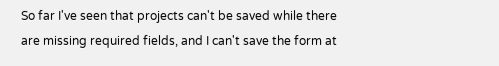So far I've seen that projects can't be saved while there are missing required fields, and I can't save the form at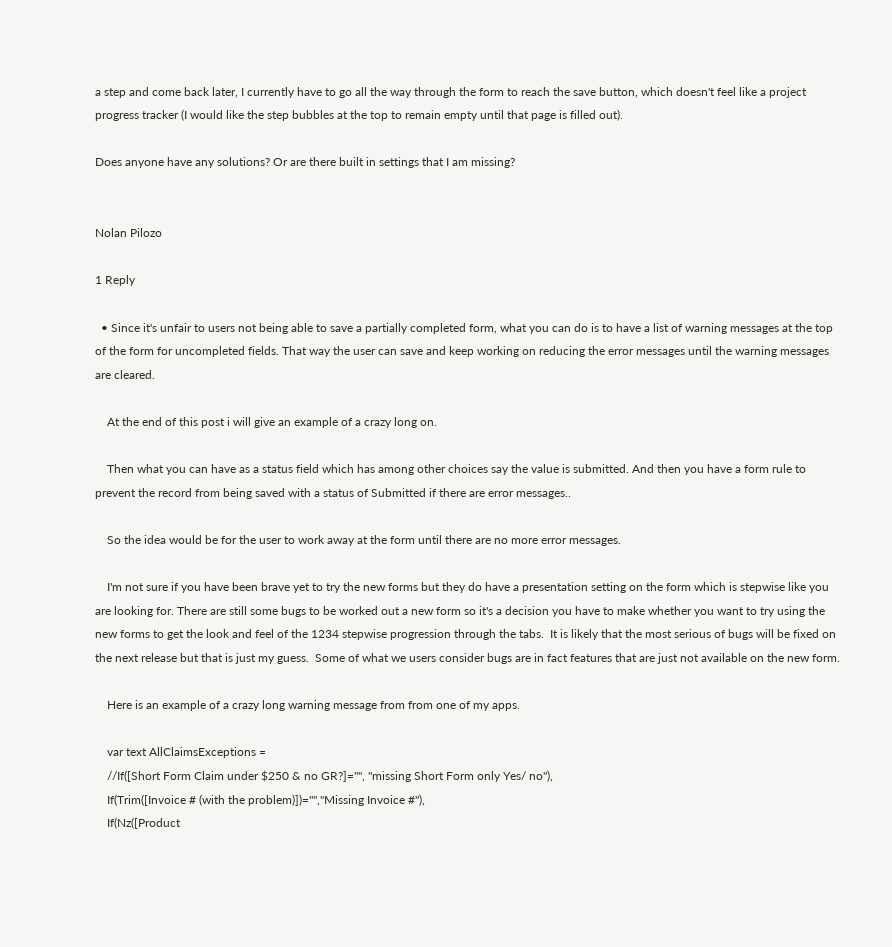a step and come back later, I currently have to go all the way through the form to reach the save button, which doesn't feel like a project progress tracker (I would like the step bubbles at the top to remain empty until that page is filled out).

Does anyone have any solutions? Or are there built in settings that I am missing?


Nolan Pilozo

1 Reply

  • Since it's unfair to users not being able to save a partially completed form, what you can do is to have a list of warning messages at the top of the form for uncompleted fields. That way the user can save and keep working on reducing the error messages until the warning messages are cleared.

    At the end of this post i will give an example of a crazy long on.

    Then what you can have as a status field which has among other choices say the value is submitted. And then you have a form rule to prevent the record from being saved with a status of Submitted if there are error messages..

    So the idea would be for the user to work away at the form until there are no more error messages.

    I'm not sure if you have been brave yet to try the new forms but they do have a presentation setting on the form which is stepwise like you are looking for. There are still some bugs to be worked out a new form so it's a decision you have to make whether you want to try using the new forms to get the look and feel of the 1234 stepwise progression through the tabs.  It is likely that the most serious of bugs will be fixed on the next release but that is just my guess.  Some of what we users consider bugs are in fact features that are just not available on the new form.

    Here is an example of a crazy long warning message from from one of my apps.

    var text AllClaimsExceptions =
    //If([Short Form Claim under $250 & no GR?]="", "missing Short Form only Yes/ no"),
    If(Trim([Invoice # (with the problem)])="","Missing Invoice #"),
    If(Nz([Product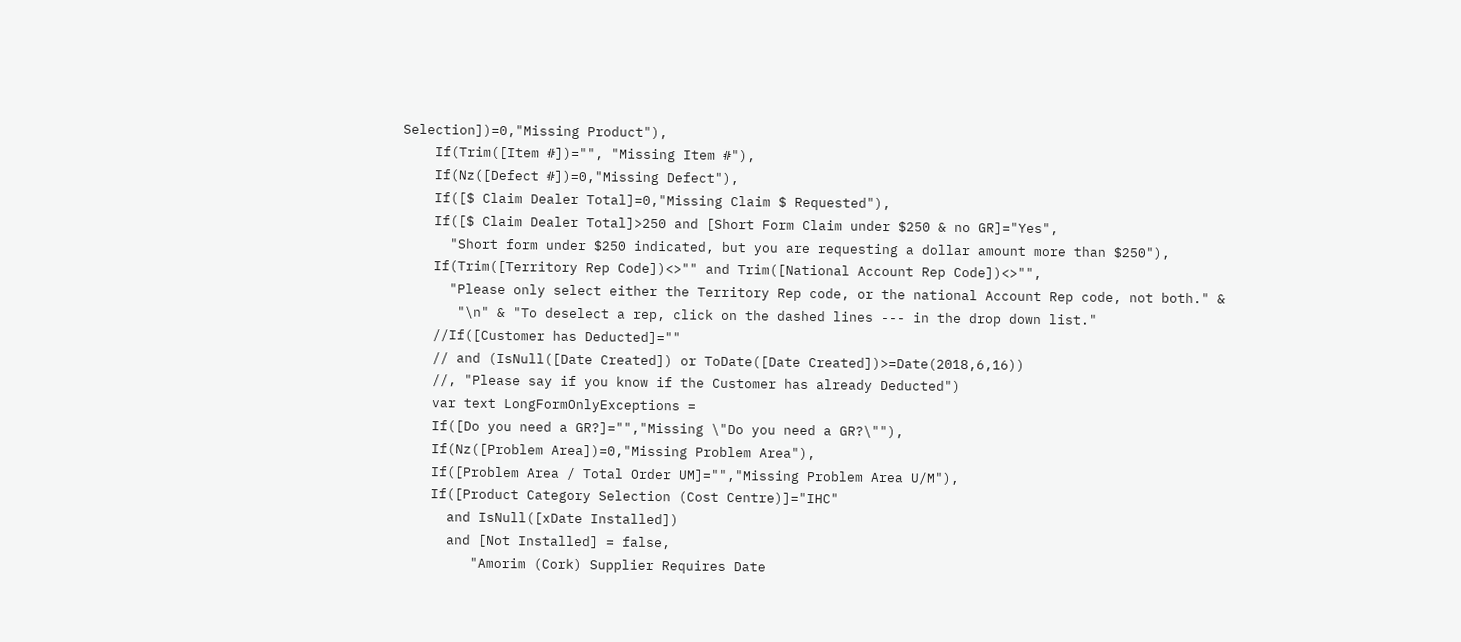Selection])=0,"Missing Product"),
    If(Trim([Item #])="", "Missing Item #"),
    If(Nz([Defect #])=0,"Missing Defect"),
    If([$ Claim Dealer Total]=0,"Missing Claim $ Requested"),
    If([$ Claim Dealer Total]>250 and [Short Form Claim under $250 & no GR]="Yes",
      "Short form under $250 indicated, but you are requesting a dollar amount more than $250"),
    If(Trim([Territory Rep Code])<>"" and Trim([National Account Rep Code])<>"",
      "Please only select either the Territory Rep code, or the national Account Rep code, not both." &
       "\n" & "To deselect a rep, click on the dashed lines --- in the drop down list."
    //If([Customer has Deducted]=""
    // and (IsNull([Date Created]) or ToDate([Date Created])>=Date(2018,6,16))
    //, "Please say if you know if the Customer has already Deducted")
    var text LongFormOnlyExceptions =
    If([Do you need a GR?]="","Missing \"Do you need a GR?\""),
    If(Nz([Problem Area])=0,"Missing Problem Area"),
    If([Problem Area / Total Order UM]="","Missing Problem Area U/M"),
    If([Product Category Selection (Cost Centre)]="IHC"
      and IsNull([xDate Installed])
      and [Not Installed] = false,
         "Amorim (Cork) Supplier Requires Date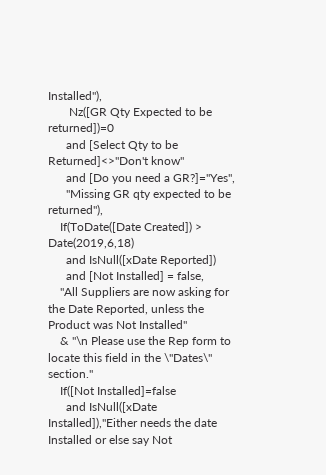Installed"),
       Nz([GR Qty Expected to be returned])=0
      and [Select Qty to be Returned]<>"Don't know"
      and [Do you need a GR?]="Yes",
      "Missing GR qty expected to be returned"),
    If(ToDate([Date Created]) > Date(2019,6,18)
      and IsNull([xDate Reported])
      and [Not Installed] = false,
    "All Suppliers are now asking for the Date Reported, unless the Product was Not Installed"
    & "\n Please use the Rep form to locate this field in the \"Dates\" section."
    If([Not Installed]=false
      and IsNull([xDate Installed]),"Either needs the date Installed or else say Not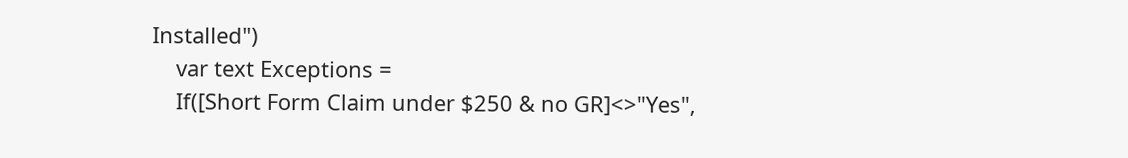Installed")
    var text Exceptions =
    If([Short Form Claim under $250 & no GR]<>"Yes",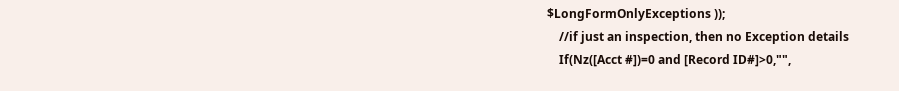$LongFormOnlyExceptions ));
    //if just an inspection, then no Exception details
    If(Nz([Acct #])=0 and [Record ID#]>0,"",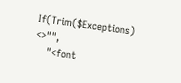If(Trim($Exceptions) <>"",
    "<font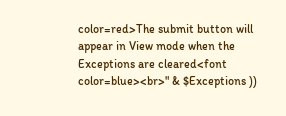color=red>The submit button will appear in View mode when the Exceptions are cleared<font color=blue><br>" & $Exceptions ))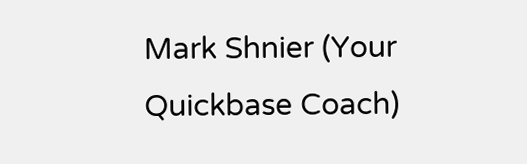Mark Shnier (Your Quickbase Coach)